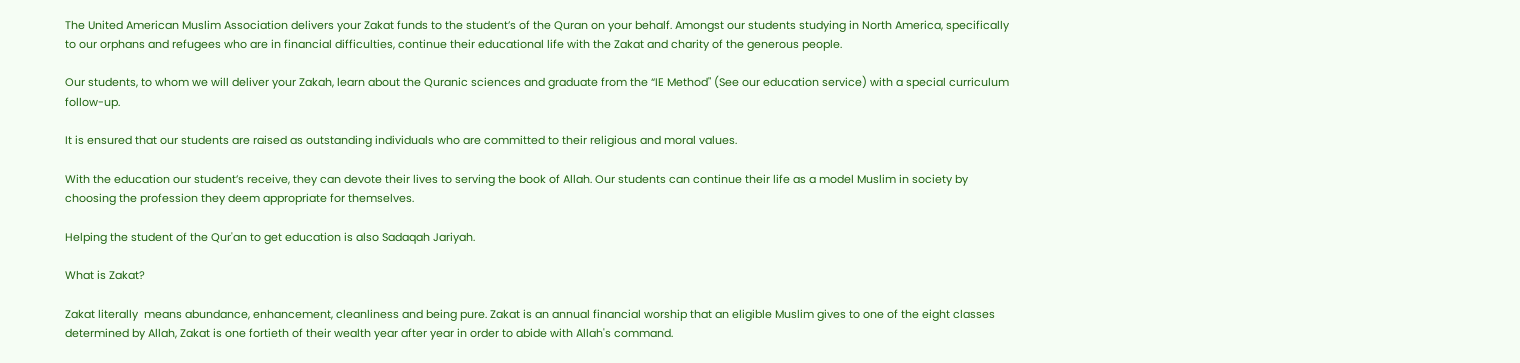The United American Muslim Association delivers your Zakat funds to the student’s of the Quran on your behalf. Amongst our students studying in North America, specifically to our orphans and refugees who are in financial difficulties, continue their educational life with the Zakat and charity of the generous people.

Our students, to whom we will deliver your Zakah, learn about the Quranic sciences and graduate from the “IE Method" (See our education service) with a special curriculum follow-up.

It is ensured that our students are raised as outstanding individuals who are committed to their religious and moral values.

With the education our student’s receive, they can devote their lives to serving the book of Allah. Our students can continue their life as a model Muslim in society by choosing the profession they deem appropriate for themselves.

Helping the student of the Qur'an to get education is also Sadaqah Jariyah.

What is Zakat?

Zakat literally  means abundance, enhancement, cleanliness and being pure. Zakat is an annual financial worship that an eligible Muslim gives to one of the eight classes determined by Allah, Zakat is one fortieth of their wealth year after year in order to abide with Allah's command.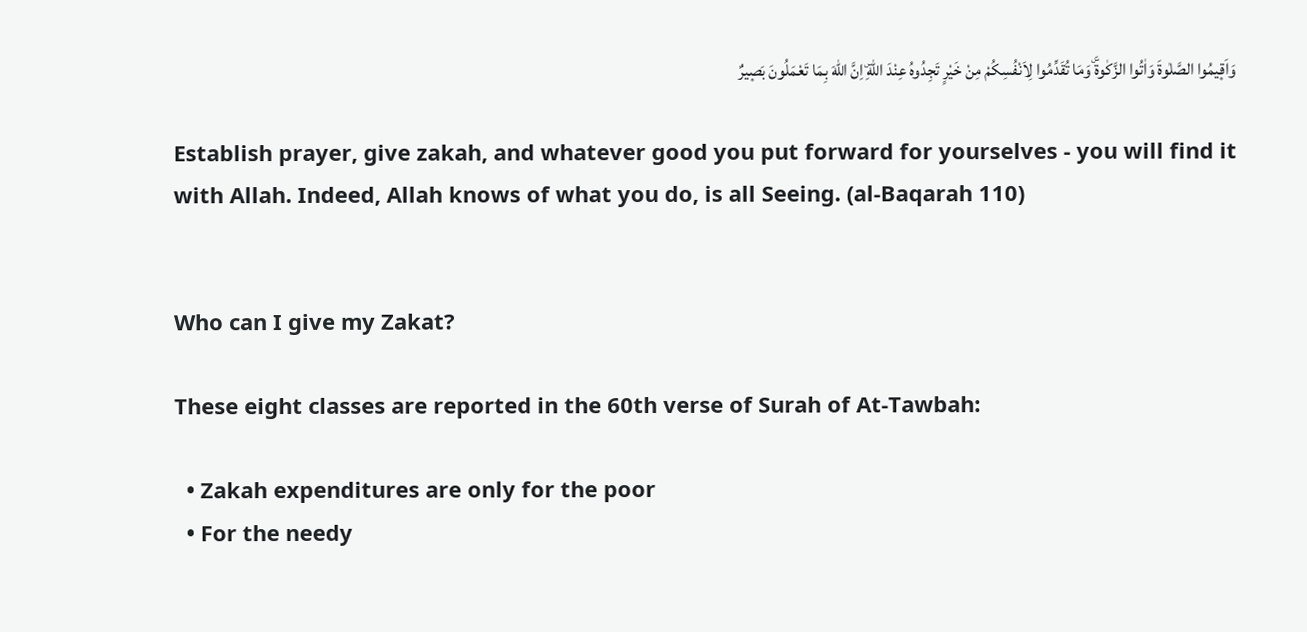وَاَق۪يمُوا الصَّلٰوةَ وَاٰتُوا الزَّكٰوةَۜ وَمَا تُقَدِّمُوا لِاَنْفُسِكُمْ مِنْ خَيْرٍ تَجِدُوهُ عِنْدَ اللّٰهِۜ اِنَّ اللّٰهَ بِمَا تَعْمَلُونَ بَص۪يرٌ

Establish prayer, give zakah, and whatever good you put forward for yourselves - you will find it with Allah. Indeed, Allah knows of what you do, is all Seeing. (al-Baqarah 110)


Who can I give my Zakat?

These eight classes are reported in the 60th verse of Surah of At-Tawbah:

  • Zakah expenditures are only for the poor
  • For the needy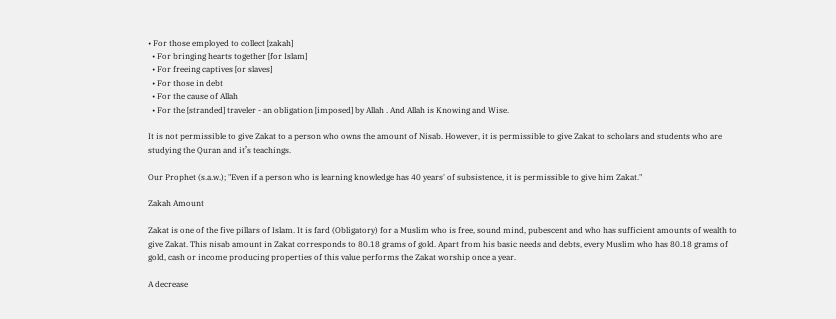• For those employed to collect [zakah]
  • For bringing hearts together [for Islam]
  • For freeing captives [or slaves]
  • For those in debt
  • For the cause of Allah
  • For the [stranded] traveler - an obligation [imposed] by Allah . And Allah is Knowing and Wise.

It is not permissible to give Zakat to a person who owns the amount of Nisab. However, it is permissible to give Zakat to scholars and students who are studying the Quran and it’s teachings.

Our Prophet (s.a.w.); "Even if a person who is learning knowledge has 40 years' of subsistence, it is permissible to give him Zakat."

Zakah Amount

Zakat is one of the five pillars of Islam. It is fard (Obligatory) for a Muslim who is free, sound mind, pubescent and who has sufficient amounts of wealth to give Zakat. This nisab amount in Zakat corresponds to 80.18 grams of gold. Apart from his basic needs and debts, every Muslim who has 80.18 grams of gold, cash or income producing properties of this value performs the Zakat worship once a year.

A decrease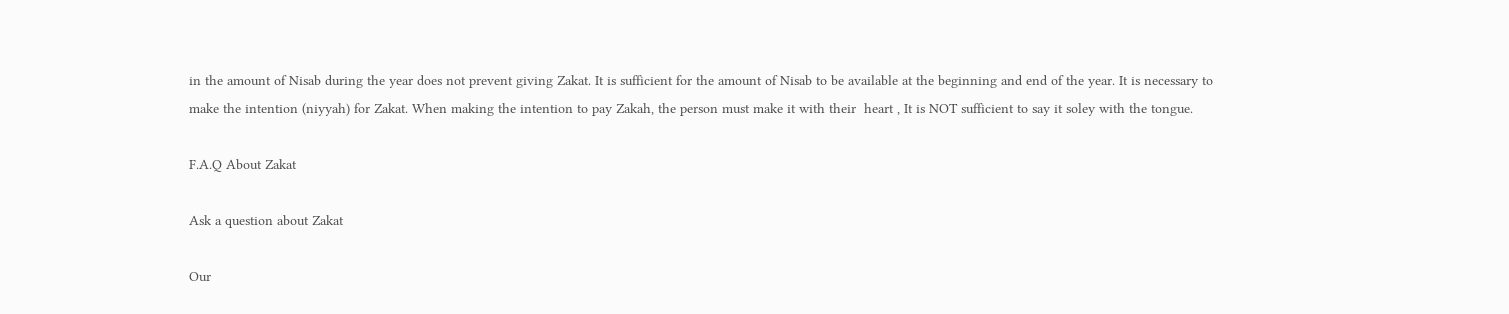in the amount of Nisab during the year does not prevent giving Zakat. It is sufficient for the amount of Nisab to be available at the beginning and end of the year. It is necessary to make the intention (niyyah) for Zakat. When making the intention to pay Zakah, the person must make it with their  heart , It is NOT sufficient to say it soley with the tongue.

F.A.Q About Zakat

Ask a question about Zakat

Our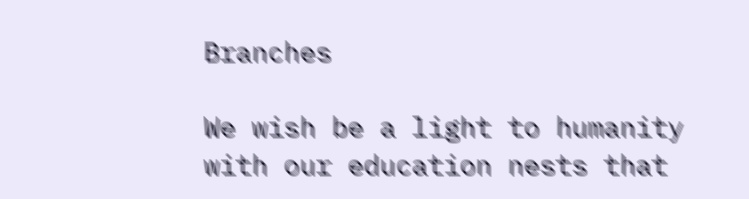Branches

We wish be a light to humanity with our education nests that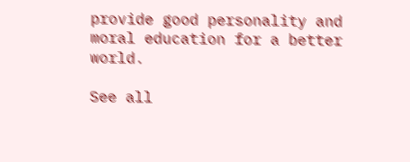provide good personality and moral education for a better world.

See all